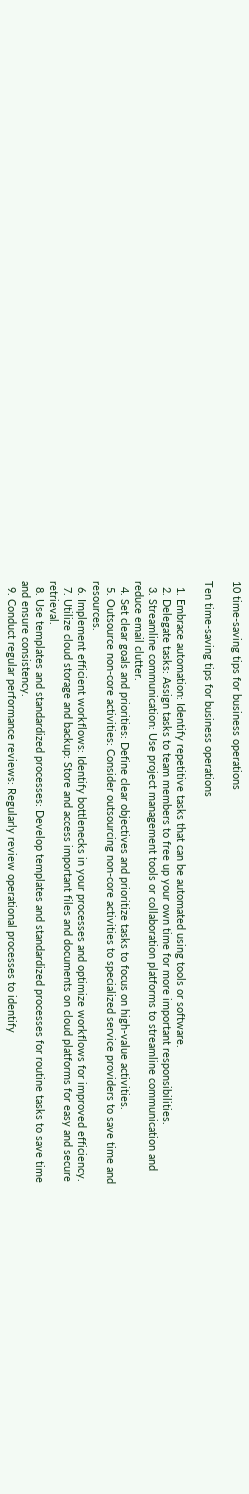10 time-saving tips for business operations

Ten time-saving tips for business operations

  1. Embrace automation: Identify repetitive tasks that can be automated using tools or software.
  2. Delegate tasks: Assign tasks to team members to free up your own time for more important responsibilities.
  3. Streamline communication: Use project management tools or collaboration platforms to streamline communication and reduce email clutter.
  4. Set clear goals and priorities: Define clear objectives and prioritize tasks to focus on high-value activities.
  5. Outsource non-core activities: Consider outsourcing non-core activities to specialized service providers to save time and resources.
  6. Implement efficient workflows: Identify bottlenecks in your processes and optimize workflows for improved efficiency.
  7. Utilize cloud storage and backup: Store and access important files and documents on cloud platforms for easy and secure retrieval.
  8. Use templates and standardized processes: Develop templates and standardized processes for routine tasks to save time and ensure consistency.
  9. Conduct regular performance reviews: Regularly review operational processes to identify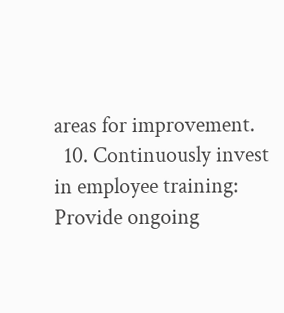areas for improvement.
  10. Continuously invest in employee training: Provide ongoing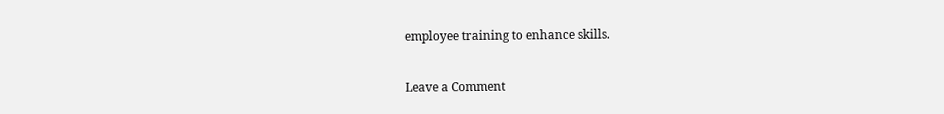employee training to enhance skills.

Leave a Comment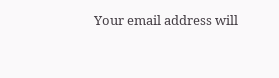Your email address will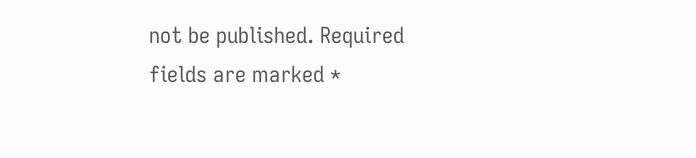not be published. Required fields are marked *